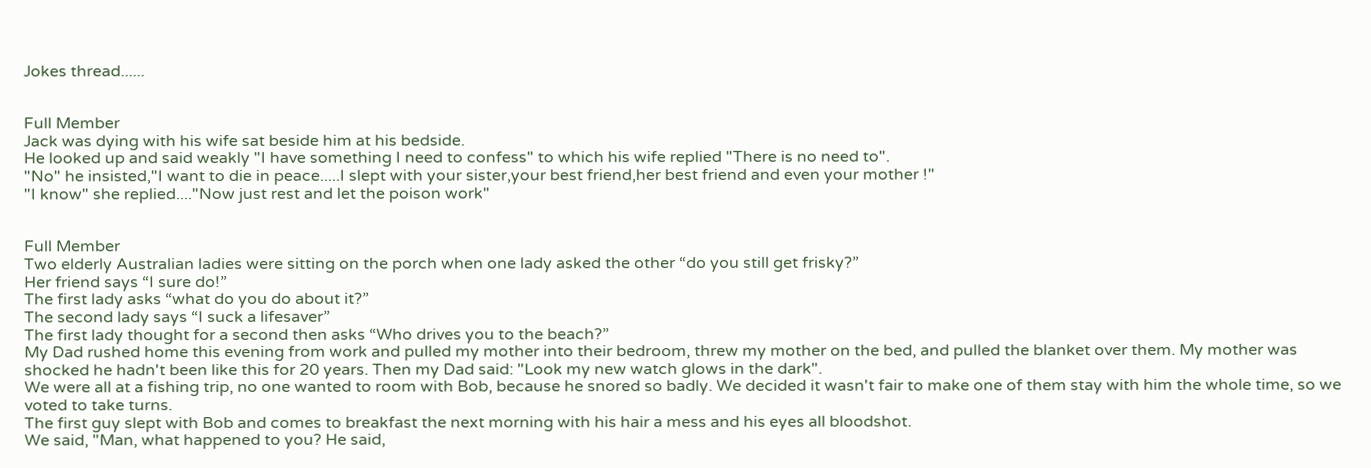Jokes thread......


Full Member
Jack was dying with his wife sat beside him at his bedside.
He looked up and said weakly "I have something I need to confess" to which his wife replied "There is no need to".
"No" he insisted,"I want to die in peace.....I slept with your sister,your best friend,her best friend and even your mother !"
"I know" she replied...."Now just rest and let the poison work"


Full Member
Two elderly Australian ladies were sitting on the porch when one lady asked the other “do you still get frisky?”
Her friend says “I sure do!”
The first lady asks “what do you do about it?”
The second lady says “I suck a lifesaver”
The first lady thought for a second then asks “Who drives you to the beach?”
My Dad rushed home this evening from work and pulled my mother into their bedroom, threw my mother on the bed, and pulled the blanket over them. My mother was shocked he hadn't been like this for 20 years. Then my Dad said: "Look my new watch glows in the dark".
We were all at a fishing trip, no one wanted to room with Bob, because he snored so badly. We decided it wasn't fair to make one of them stay with him the whole time, so we voted to take turns.
The first guy slept with Bob and comes to breakfast the next morning with his hair a mess and his eyes all bloodshot.
We said, "Man, what happened to you? He said,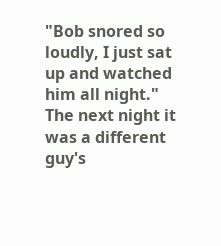"Bob snored so loudly, I just sat up and watched him all night."
The next night it was a different guy's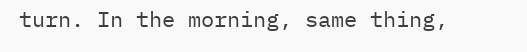turn. In the morning, same thing,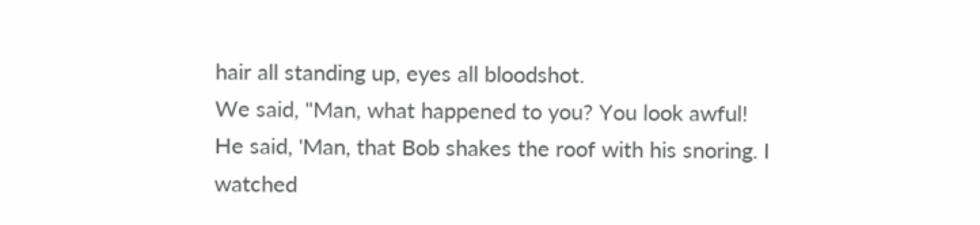hair all standing up, eyes all bloodshot.
We said, "Man, what happened to you? You look awful! He said, 'Man, that Bob shakes the roof with his snoring. I watched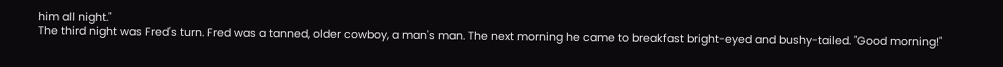him all night."
The third night was Fred's turn. Fred was a tanned, older cowboy, a man's man. The next morning he came to breakfast bright-eyed and bushy-tailed. "Good morning!"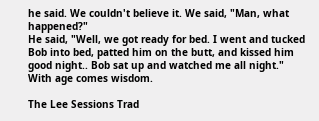he said. We couldn't believe it. We said, "Man, what happened?"
He said, "Well, we got ready for bed. I went and tucked Bob into bed, patted him on the butt, and kissed him good night.. Bob sat up and watched me all night."
With age comes wisdom.

The Lee Sessions Trad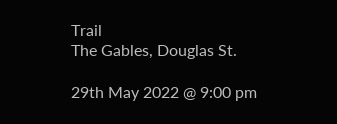Trail
The Gables, Douglas St.

29th May 2022 @ 9:00 pm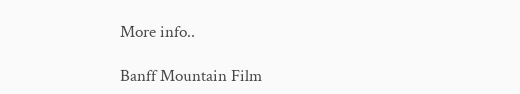More info..

Banff Mountain Film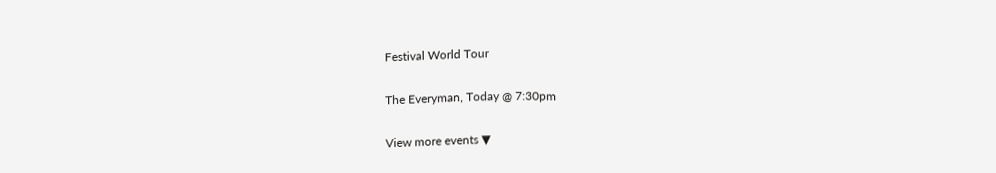Festival World Tour

The Everyman, Today @ 7:30pm

View more events ▼